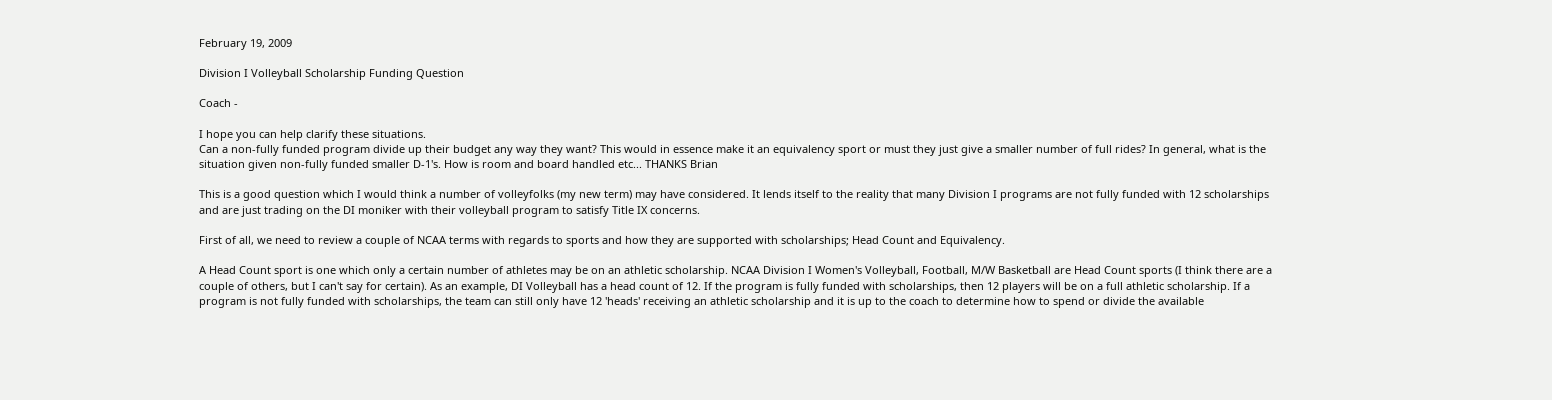February 19, 2009

Division I Volleyball Scholarship Funding Question

Coach -

I hope you can help clarify these situations.
Can a non-fully funded program divide up their budget any way they want? This would in essence make it an equivalency sport or must they just give a smaller number of full rides? In general, what is the situation given non-fully funded smaller D-1's. How is room and board handled etc... THANKS Brian

This is a good question which I would think a number of volleyfolks (my new term) may have considered. It lends itself to the reality that many Division I programs are not fully funded with 12 scholarships and are just trading on the DI moniker with their volleyball program to satisfy Title IX concerns.

First of all, we need to review a couple of NCAA terms with regards to sports and how they are supported with scholarships; Head Count and Equivalency.

A Head Count sport is one which only a certain number of athletes may be on an athletic scholarship. NCAA Division I Women's Volleyball, Football, M/W Basketball are Head Count sports (I think there are a couple of others, but I can't say for certain). As an example, DI Volleyball has a head count of 12. If the program is fully funded with scholarships, then 12 players will be on a full athletic scholarship. If a program is not fully funded with scholarships, the team can still only have 12 'heads' receiving an athletic scholarship and it is up to the coach to determine how to spend or divide the available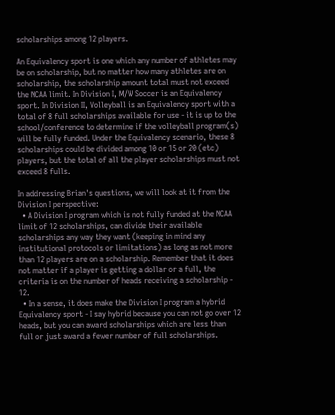scholarships among 12 players.

An Equivalency sport is one which any number of athletes may be on scholarship, but no matter how many athletes are on scholarship, the scholarship amount total must not exceed the NCAA limit. In Division I, M/W Soccer is an Equivalency sport. In Division II, Volleyball is an Equivalency sport with a total of 8 full scholarships available for use - it is up to the school/conference to determine if the volleyball program(s) will be fully funded. Under the Equivalency scenario, these 8 scholarships could be divided among 10 or 15 or 20 (etc) players, but the total of all the player scholarships must not exceed 8 fulls.

In addressing Brian's questions, we will look at it from the Division I perspective:
  • A Division I program which is not fully funded at the NCAA limit of 12 scholarships, can divide their available scholarships any way they want (keeping in mind any institutional protocols or limitations) as long as not more than 12 players are on a scholarship. Remember that it does not matter if a player is getting a dollar or a full, the criteria is on the number of heads receiving a scholarship - 12.
  • In a sense, it does make the Division I program a hybrid Equivalency sport - I say hybrid because you can not go over 12 heads, but you can award scholarships which are less than full or just award a fewer number of full scholarships.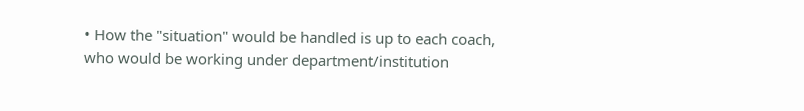• How the "situation" would be handled is up to each coach, who would be working under department/institution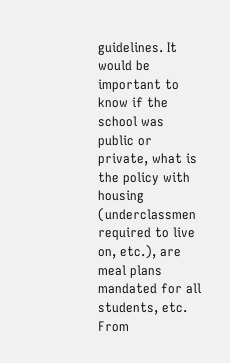guidelines. It would be important to know if the school was public or private, what is the policy with housing (underclassmen required to live on, etc.), are meal plans mandated for all students, etc. From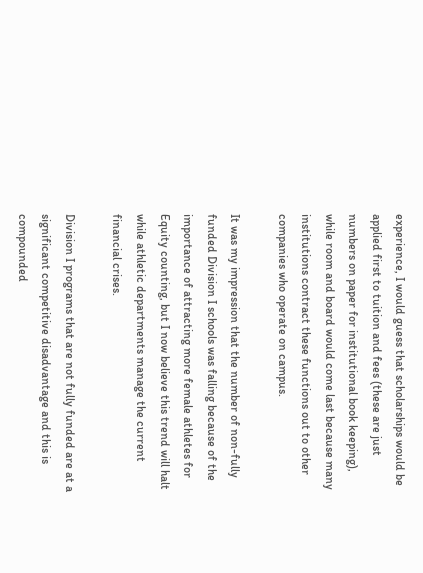experience, I would guess that scholarships would be applied first to tuition and fees (these are just numbers on paper for institutional book keeping), while room and board would come last because many institutions contract these functions out to other companies who operate on campus.

It was my impression that the number of non-fully funded Division I schools was falling because of the importance of attracting more female athletes for Equity counting, but I now believe this trend will halt while athletic departments manage the current financial crises.

Division I programs that are not fully funded are at a significant competitive disadvantage and this is compounded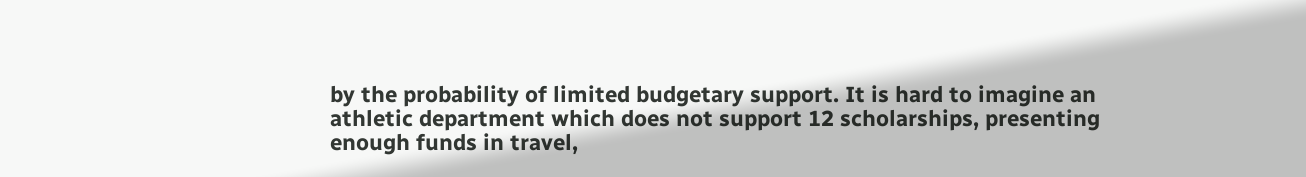by the probability of limited budgetary support. It is hard to imagine an athletic department which does not support 12 scholarships, presenting enough funds in travel,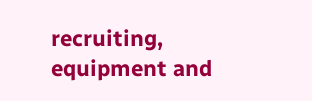recruiting, equipment and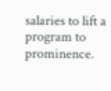salaries to lift a program to prominence.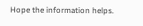Hope the information helps.